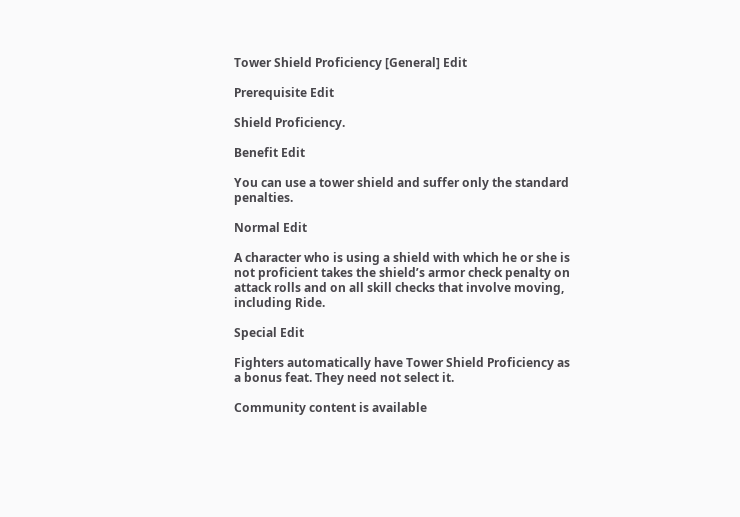Tower Shield Proficiency [General] Edit

Prerequisite Edit

Shield Proficiency.

Benefit Edit

You can use a tower shield and suffer only the standard penalties.

Normal Edit

A character who is using a shield with which he or she is not proficient takes the shield’s armor check penalty on attack rolls and on all skill checks that involve moving, including Ride.

Special Edit

Fighters automatically have Tower Shield Proficiency as a bonus feat. They need not select it.

Community content is available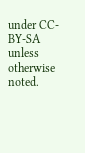under CC-BY-SA unless otherwise noted.